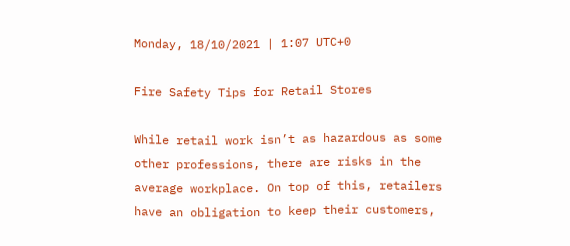Monday, 18/10/2021 | 1:07 UTC+0

Fire Safety Tips for Retail Stores

While retail work isn’t as hazardous as some other professions, there are risks in the average workplace. On top of this, retailers have an obligation to keep their customers,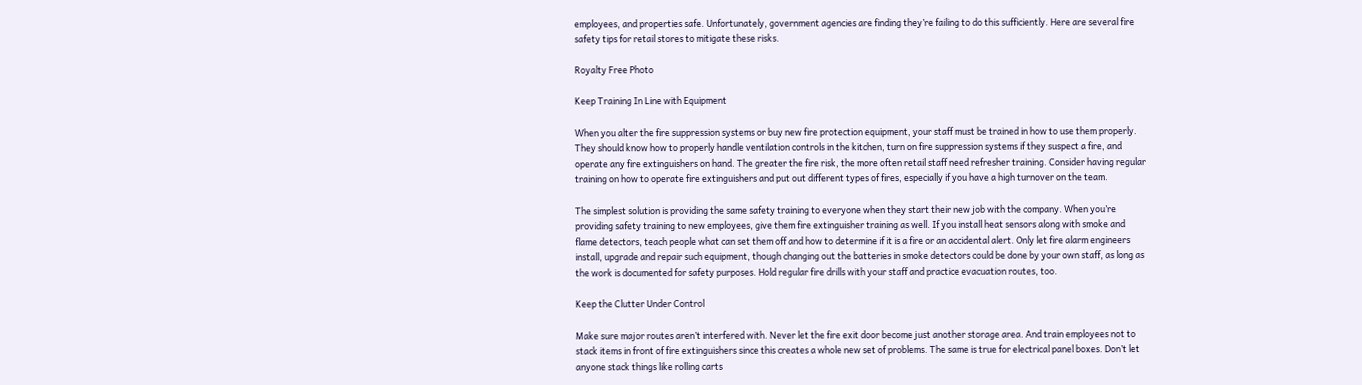employees, and properties safe. Unfortunately, government agencies are finding they’re failing to do this sufficiently. Here are several fire safety tips for retail stores to mitigate these risks.

Royalty Free Photo

Keep Training In Line with Equipment

When you alter the fire suppression systems or buy new fire protection equipment, your staff must be trained in how to use them properly. They should know how to properly handle ventilation controls in the kitchen, turn on fire suppression systems if they suspect a fire, and operate any fire extinguishers on hand. The greater the fire risk, the more often retail staff need refresher training. Consider having regular training on how to operate fire extinguishers and put out different types of fires, especially if you have a high turnover on the team.

The simplest solution is providing the same safety training to everyone when they start their new job with the company. When you’re providing safety training to new employees, give them fire extinguisher training as well. If you install heat sensors along with smoke and flame detectors, teach people what can set them off and how to determine if it is a fire or an accidental alert. Only let fire alarm engineers install, upgrade and repair such equipment, though changing out the batteries in smoke detectors could be done by your own staff, as long as the work is documented for safety purposes. Hold regular fire drills with your staff and practice evacuation routes, too.

Keep the Clutter Under Control

Make sure major routes aren’t interfered with. Never let the fire exit door become just another storage area. And train employees not to stack items in front of fire extinguishers since this creates a whole new set of problems. The same is true for electrical panel boxes. Don’t let anyone stack things like rolling carts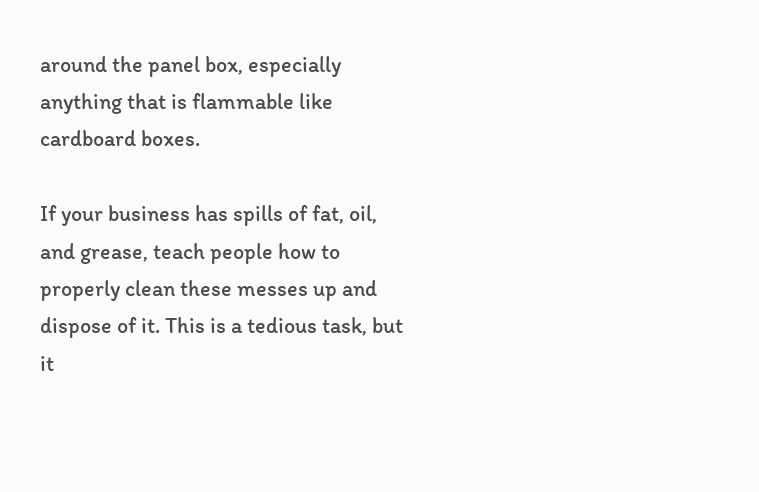around the panel box, especially anything that is flammable like cardboard boxes.

If your business has spills of fat, oil, and grease, teach people how to properly clean these messes up and dispose of it. This is a tedious task, but it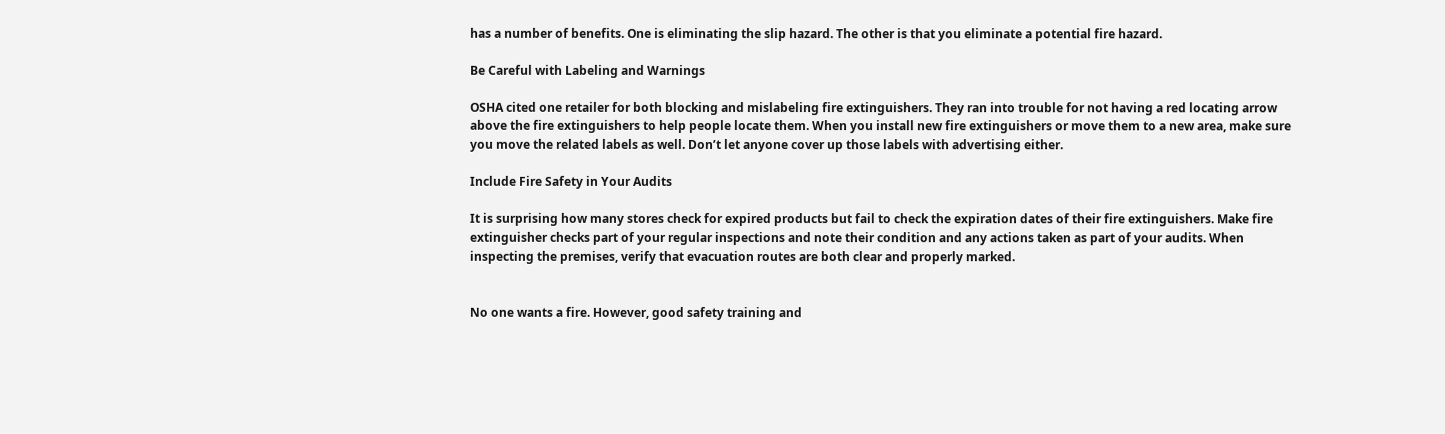has a number of benefits. One is eliminating the slip hazard. The other is that you eliminate a potential fire hazard.

Be Careful with Labeling and Warnings

OSHA cited one retailer for both blocking and mislabeling fire extinguishers. They ran into trouble for not having a red locating arrow above the fire extinguishers to help people locate them. When you install new fire extinguishers or move them to a new area, make sure you move the related labels as well. Don’t let anyone cover up those labels with advertising either.

Include Fire Safety in Your Audits

It is surprising how many stores check for expired products but fail to check the expiration dates of their fire extinguishers. Make fire extinguisher checks part of your regular inspections and note their condition and any actions taken as part of your audits. When inspecting the premises, verify that evacuation routes are both clear and properly marked.


No one wants a fire. However, good safety training and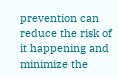prevention can reduce the risk of it happening and minimize the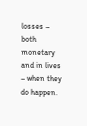losses – both monetary and in lives – when they do happen.